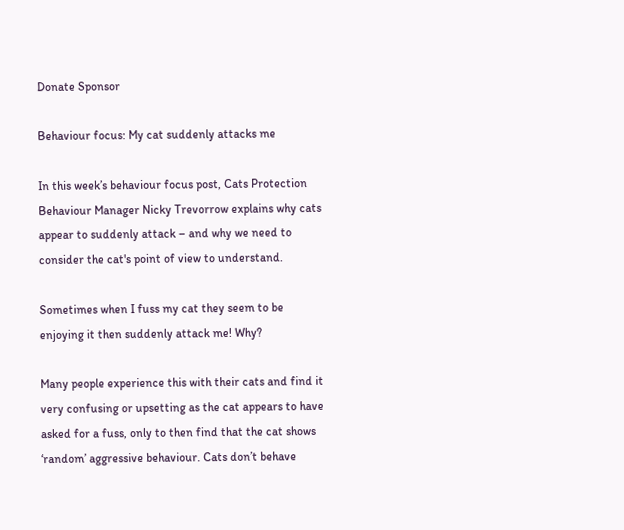Donate Sponsor

Behaviour focus: My cat suddenly attacks me

In this week’s behaviour focus post, Cats Protection Behaviour Manager Nicky Trevorrow explains why cats appear to suddenly attack – and why we need to consider the cat's point of view to understand.

Sometimes when I fuss my cat they seem to be enjoying it then suddenly attack me! Why?

Many people experience this with their cats and find it very confusing or upsetting as the cat appears to have asked for a fuss, only to then find that the cat shows ‘random’ aggressive behaviour. Cats don’t behave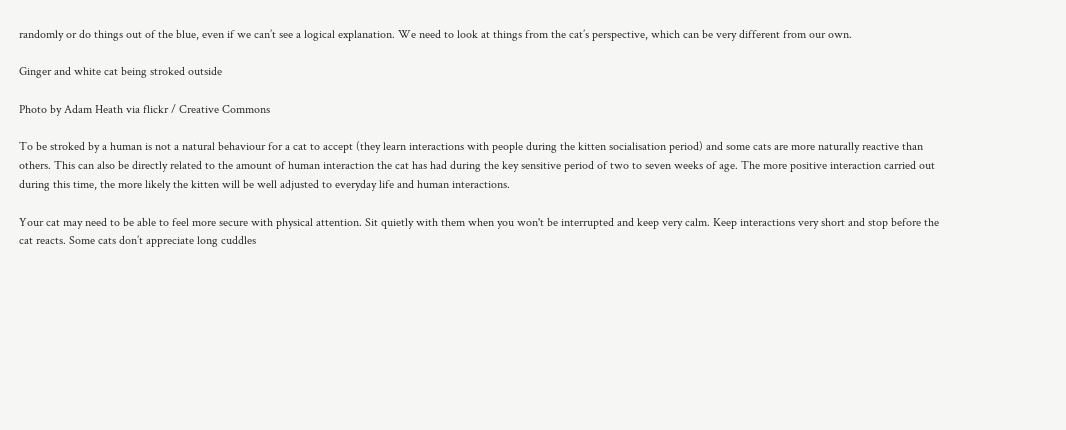randomly or do things out of the blue, even if we can’t see a logical explanation. We need to look at things from the cat’s perspective, which can be very different from our own.

Ginger and white cat being stroked outside

Photo by Adam Heath via flickr / Creative Commons

To be stroked by a human is not a natural behaviour for a cat to accept (they learn interactions with people during the kitten socialisation period) and some cats are more naturally reactive than others. This can also be directly related to the amount of human interaction the cat has had during the key sensitive period of two to seven weeks of age. The more positive interaction carried out during this time, the more likely the kitten will be well adjusted to everyday life and human interactions.

Your cat may need to be able to feel more secure with physical attention. Sit quietly with them when you won't be interrupted and keep very calm. Keep interactions very short and stop before the cat reacts. Some cats don’t appreciate long cuddles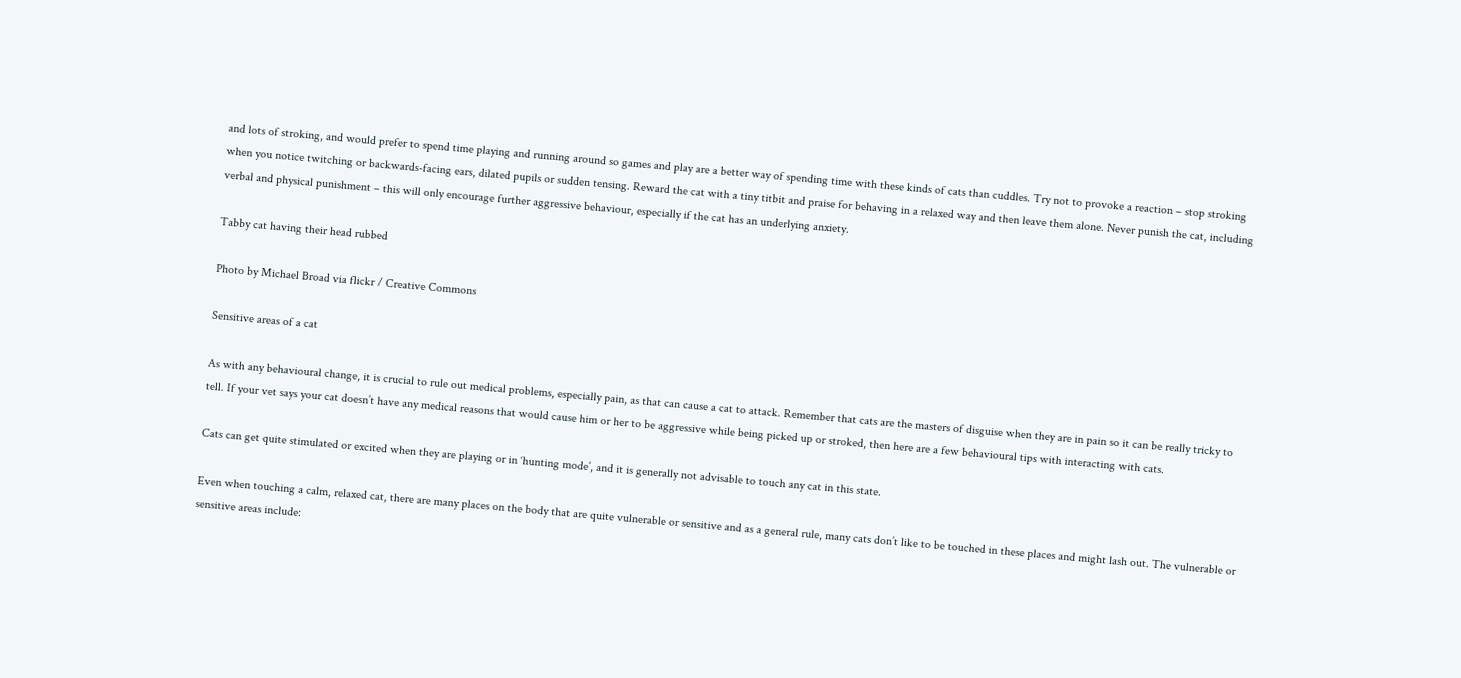and lots of stroking, and would prefer to spend time playing and running around so games and play are a better way of spending time with these kinds of cats than cuddles. Try not to provoke a reaction – stop stroking when you notice twitching or backwards-facing ears, dilated pupils or sudden tensing. Reward the cat with a tiny titbit and praise for behaving in a relaxed way and then leave them alone. Never punish the cat, including verbal and physical punishment – this will only encourage further aggressive behaviour, especially if the cat has an underlying anxiety.

Tabby cat having their head rubbed

Photo by Michael Broad via flickr / Creative Commons

Sensitive areas of a cat

As with any behavioural change, it is crucial to rule out medical problems, especially pain, as that can cause a cat to attack. Remember that cats are the masters of disguise when they are in pain so it can be really tricky to tell. If your vet says your cat doesn’t have any medical reasons that would cause him or her to be aggressive while being picked up or stroked, then here are a few behavioural tips with interacting with cats.

Cats can get quite stimulated or excited when they are playing or in ‘hunting mode’, and it is generally not advisable to touch any cat in this state.

Even when touching a calm, relaxed cat, there are many places on the body that are quite vulnerable or sensitive and as a general rule, many cats don’t like to be touched in these places and might lash out. The vulnerable or sensitive areas include: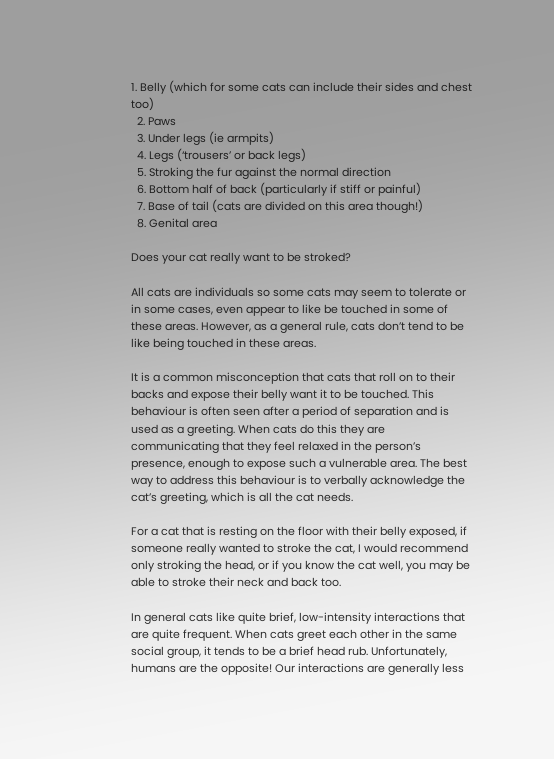1. Belly (which for some cats can include their sides and chest too)
  2. Paws
  3. Under legs (ie armpits)
  4. Legs (‘trousers’ or back legs)
  5. Stroking the fur against the normal direction
  6. Bottom half of back (particularly if stiff or painful)
  7. Base of tail (cats are divided on this area though!)
  8. Genital area

Does your cat really want to be stroked?

All cats are individuals so some cats may seem to tolerate or in some cases, even appear to like be touched in some of these areas. However, as a general rule, cats don’t tend to be like being touched in these areas.

It is a common misconception that cats that roll on to their backs and expose their belly want it to be touched. This behaviour is often seen after a period of separation and is used as a greeting. When cats do this they are communicating that they feel relaxed in the person’s presence, enough to expose such a vulnerable area. The best way to address this behaviour is to verbally acknowledge the cat’s greeting, which is all the cat needs.

For a cat that is resting on the floor with their belly exposed, if someone really wanted to stroke the cat, I would recommend only stroking the head, or if you know the cat well, you may be able to stroke their neck and back too.

In general cats like quite brief, low-intensity interactions that are quite frequent. When cats greet each other in the same social group, it tends to be a brief head rub. Unfortunately, humans are the opposite! Our interactions are generally less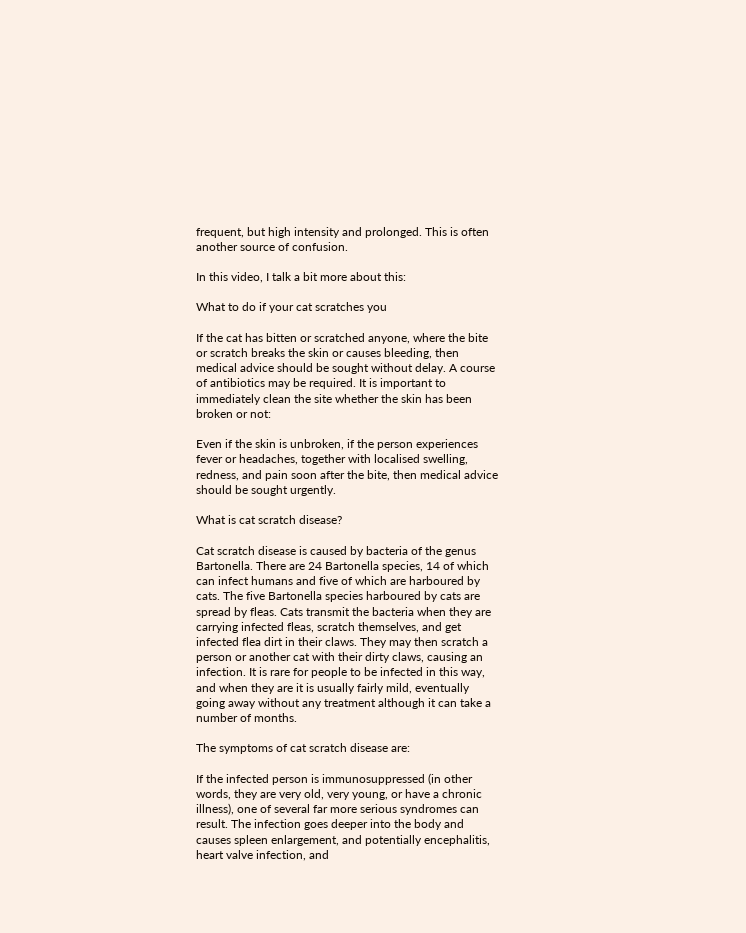frequent, but high intensity and prolonged. This is often another source of confusion.

In this video, I talk a bit more about this:

What to do if your cat scratches you

If the cat has bitten or scratched anyone, where the bite or scratch breaks the skin or causes bleeding, then medical advice should be sought without delay. A course of antibiotics may be required. It is important to immediately clean the site whether the skin has been broken or not:

Even if the skin is unbroken, if the person experiences fever or headaches, together with localised swelling, redness, and pain soon after the bite, then medical advice should be sought urgently.

What is cat scratch disease?

Cat scratch disease is caused by bacteria of the genus Bartonella. There are 24 Bartonella species, 14 of which can infect humans and five of which are harboured by cats. The five Bartonella species harboured by cats are spread by fleas. Cats transmit the bacteria when they are carrying infected fleas, scratch themselves, and get infected flea dirt in their claws. They may then scratch a person or another cat with their dirty claws, causing an infection. It is rare for people to be infected in this way, and when they are it is usually fairly mild, eventually going away without any treatment although it can take a number of months.

The symptoms of cat scratch disease are:

If the infected person is immunosuppressed (in other words, they are very old, very young, or have a chronic illness), one of several far more serious syndromes can result. The infection goes deeper into the body and causes spleen enlargement, and potentially encephalitis, heart valve infection, and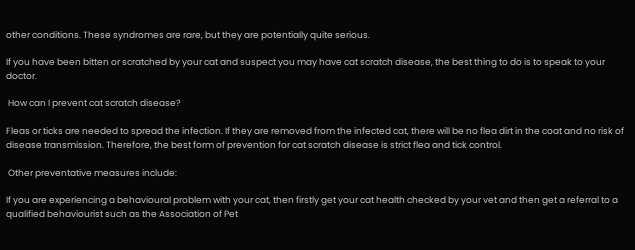other conditions. These syndromes are rare, but they are potentially quite serious.

If you have been bitten or scratched by your cat and suspect you may have cat scratch disease, the best thing to do is to speak to your doctor.

 How can I prevent cat scratch disease?

Fleas or ticks are needed to spread the infection. If they are removed from the infected cat, there will be no flea dirt in the coat and no risk of disease transmission. Therefore, the best form of prevention for cat scratch disease is strict flea and tick control.

 Other preventative measures include:

If you are experiencing a behavioural problem with your cat, then firstly get your cat health checked by your vet and then get a referral to a qualified behaviourist such as the Association of Pet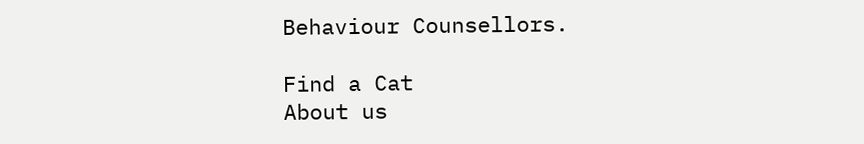Behaviour Counsellors.

Find a Cat
About us